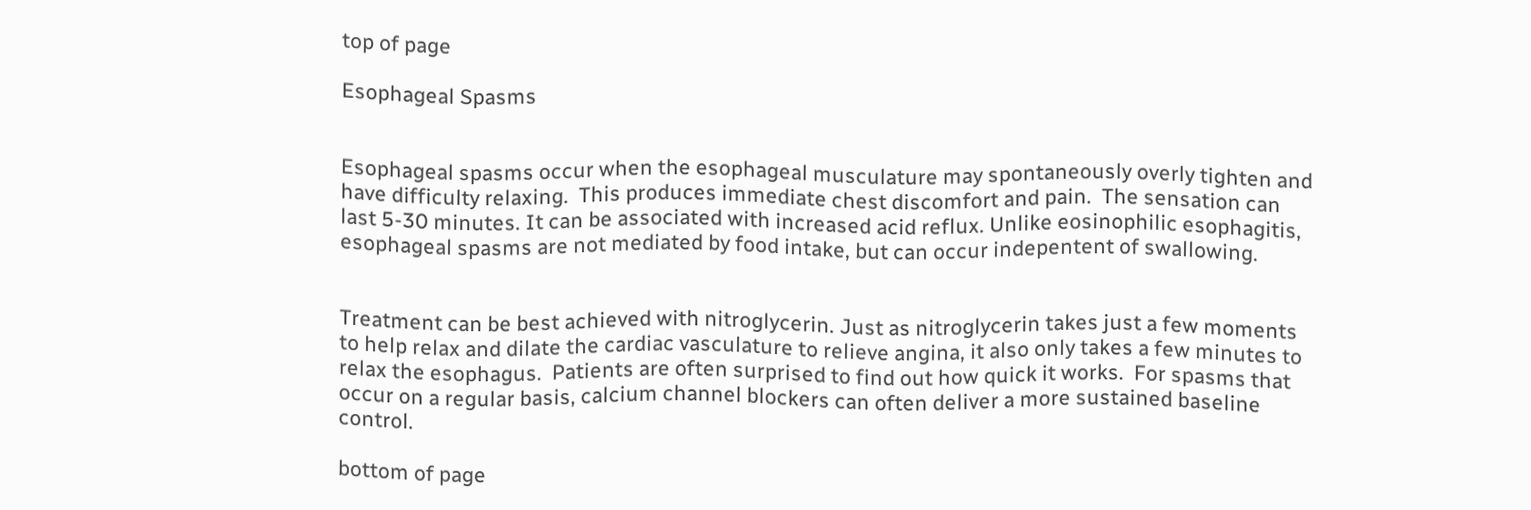top of page

Esophageal Spasms


Esophageal spasms occur when the esophageal musculature may spontaneously overly tighten and have difficulty relaxing.  This produces immediate chest discomfort and pain.  The sensation can last 5-30 minutes. It can be associated with increased acid reflux. Unlike eosinophilic esophagitis, esophageal spasms are not mediated by food intake, but can occur indepentent of swallowing.


Treatment can be best achieved with nitroglycerin. Just as nitroglycerin takes just a few moments to help relax and dilate the cardiac vasculature to relieve angina, it also only takes a few minutes to relax the esophagus.  Patients are often surprised to find out how quick it works.  For spasms that occur on a regular basis, calcium channel blockers can often deliver a more sustained baseline control.

bottom of page